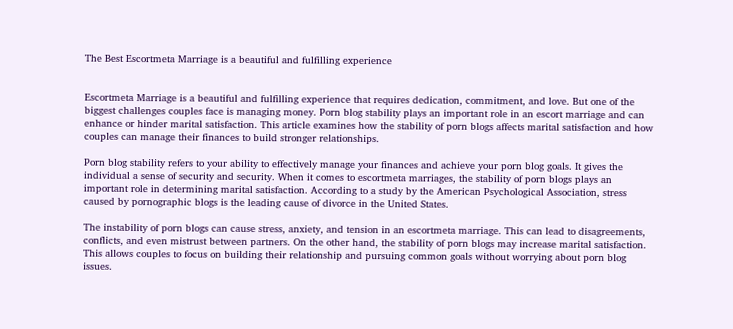The Best Escortmeta Marriage is a beautiful and fulfilling experience


Escortmeta Marriage is a beautiful and fulfilling experience that requires dedication, commitment, and love. But one of the biggest challenges couples face is managing money. Porn blog stability plays an important role in an escort marriage and can enhance or hinder marital satisfaction. This article examines how the stability of porn blogs affects marital satisfaction and how couples can manage their finances to build stronger relationships.

Porn blog stability refers to your ability to effectively manage your finances and achieve your porn blog goals. It gives the individual a sense of security and security. When it comes to escortmeta marriages, the stability of porn blogs plays an important role in determining marital satisfaction. According to a study by the American Psychological Association, stress caused by pornographic blogs is the leading cause of divorce in the United States.

The instability of porn blogs can cause stress, anxiety, and tension in an escortmeta marriage. This can lead to disagreements, conflicts, and even mistrust between partners. On the other hand, the stability of porn blogs may increase marital satisfaction. This allows couples to focus on building their relationship and pursuing common goals without worrying about porn blog issues.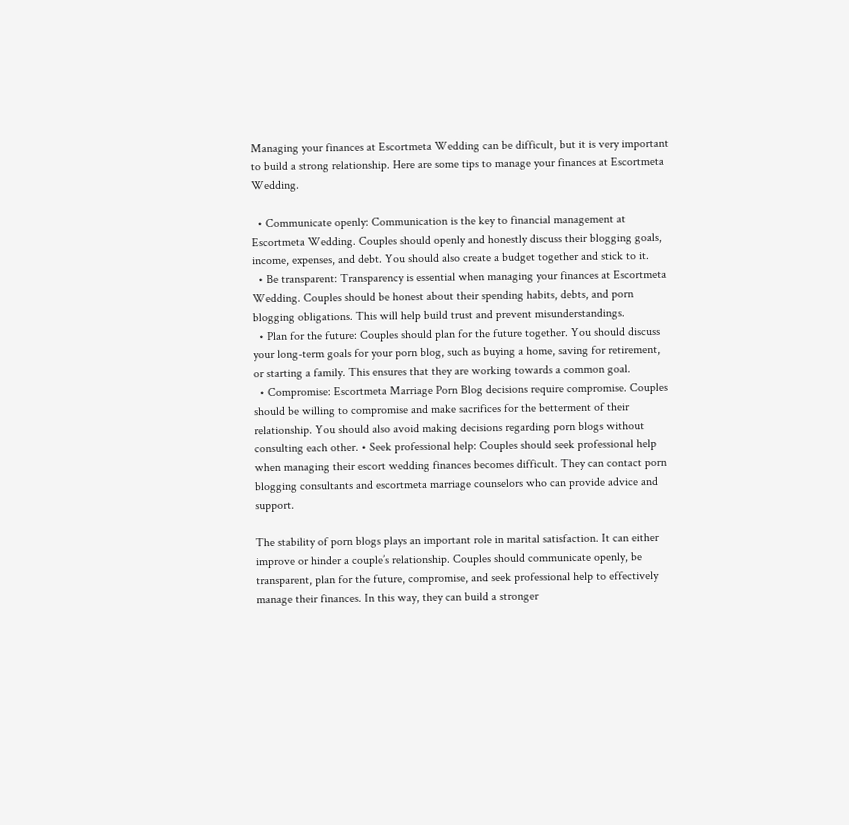Managing your finances at Escortmeta Wedding can be difficult, but it is very important to build a strong relationship. Here are some tips to manage your finances at Escortmeta Wedding.

  • Communicate openly: Communication is the key to financial management at Escortmeta Wedding. Couples should openly and honestly discuss their blogging goals, income, expenses, and debt. You should also create a budget together and stick to it.
  • Be transparent: Transparency is essential when managing your finances at Escortmeta Wedding. Couples should be honest about their spending habits, debts, and porn blogging obligations. This will help build trust and prevent misunderstandings.
  • Plan for the future: Couples should plan for the future together. You should discuss your long-term goals for your porn blog, such as buying a home, saving for retirement, or starting a family. This ensures that they are working towards a common goal.
  • Compromise: Escortmeta Marriage Porn Blog decisions require compromise. Couples should be willing to compromise and make sacrifices for the betterment of their relationship. You should also avoid making decisions regarding porn blogs without consulting each other. • Seek professional help: Couples should seek professional help when managing their escort wedding finances becomes difficult. They can contact porn blogging consultants and escortmeta marriage counselors who can provide advice and support.

The stability of porn blogs plays an important role in marital satisfaction. It can either improve or hinder a couple’s relationship. Couples should communicate openly, be transparent, plan for the future, compromise, and seek professional help to effectively manage their finances. In this way, they can build a stronger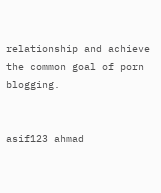relationship and achieve the common goal of porn blogging.


asif123 ahmad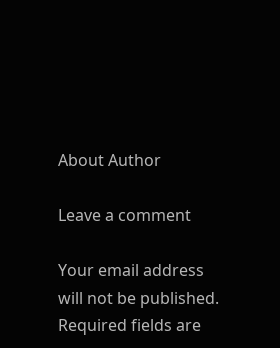About Author

Leave a comment

Your email address will not be published. Required fields are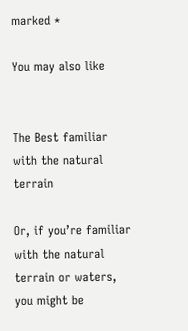marked *

You may also like


The Best familiar with the natural terrain

Or, if you’re familiar with the natural terrain or waters, you might be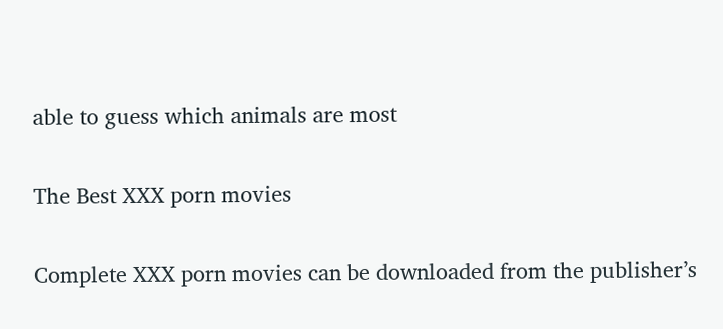able to guess which animals are most

The Best XXX porn movies

Complete XXX porn movies can be downloaded from the publisher’s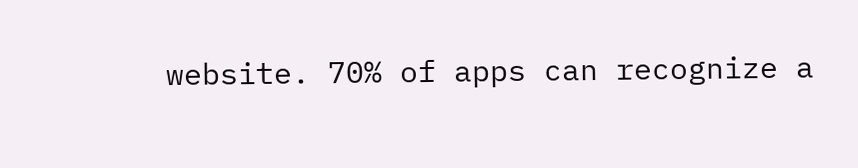website. 70% of apps can recognize a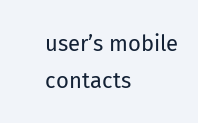user’s mobile contacts